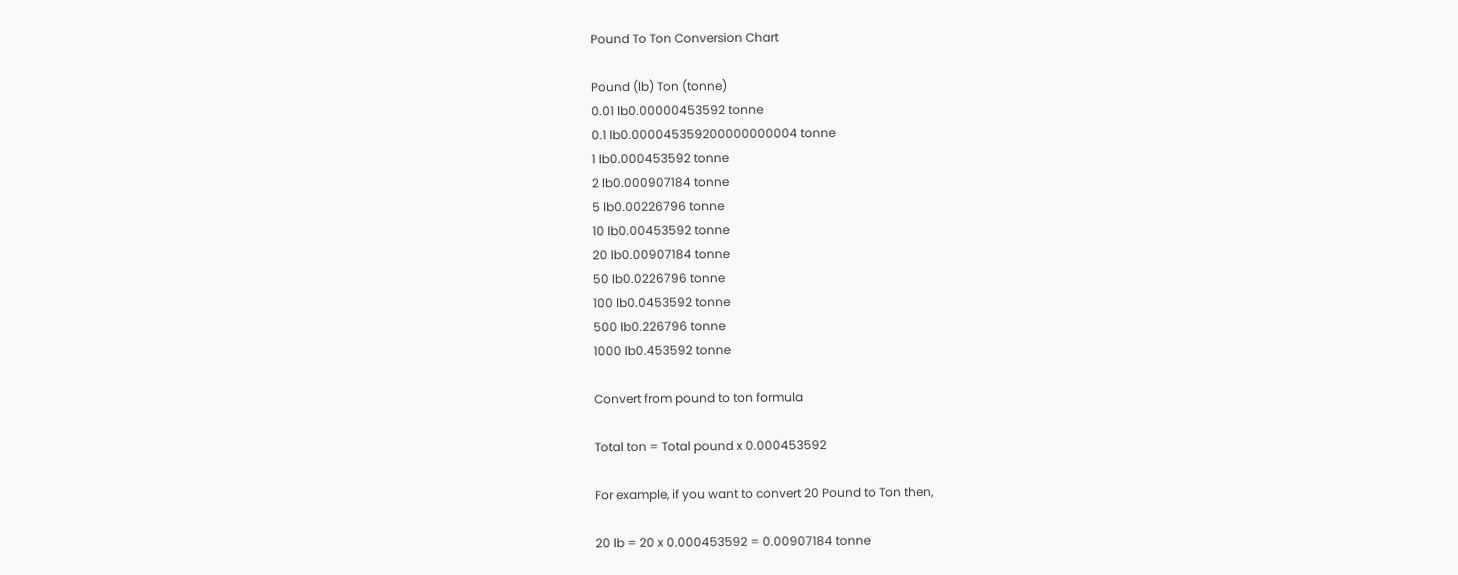Pound To Ton Conversion Chart

Pound (lb) Ton (tonne)
0.01 lb0.00000453592 tonne
0.1 lb0.000045359200000000004 tonne
1 lb0.000453592 tonne
2 lb0.000907184 tonne
5 lb0.00226796 tonne
10 lb0.00453592 tonne
20 lb0.00907184 tonne
50 lb0.0226796 tonne
100 lb0.0453592 tonne
500 lb0.226796 tonne
1000 lb0.453592 tonne

Convert from pound to ton formula

Total ton = Total pound x 0.000453592

For example, if you want to convert 20 Pound to Ton then,

20 lb = 20 x 0.000453592 = 0.00907184 tonne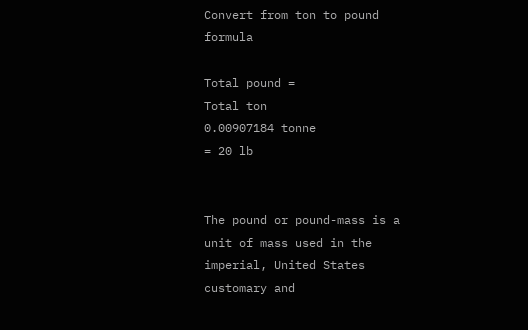Convert from ton to pound formula

Total pound =
Total ton
0.00907184 tonne
= 20 lb


The pound or pound-mass is a unit of mass used in the imperial, United States customary and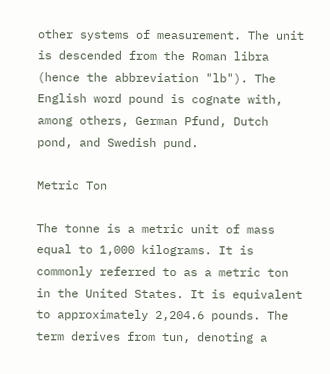other systems of measurement. The unit is descended from the Roman libra (hence the abbreviation "lb"). The English word pound is cognate with, among others, German Pfund, Dutch pond, and Swedish pund.

Metric Ton

The tonne is a metric unit of mass equal to 1,000 kilograms. It is commonly referred to as a metric ton in the United States. It is equivalent to approximately 2,204.6 pounds. The term derives from tun, denoting a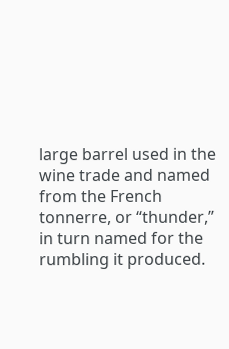large barrel used in the wine trade and named from the French tonnerre, or “thunder,” in turn named for the rumbling it produced.